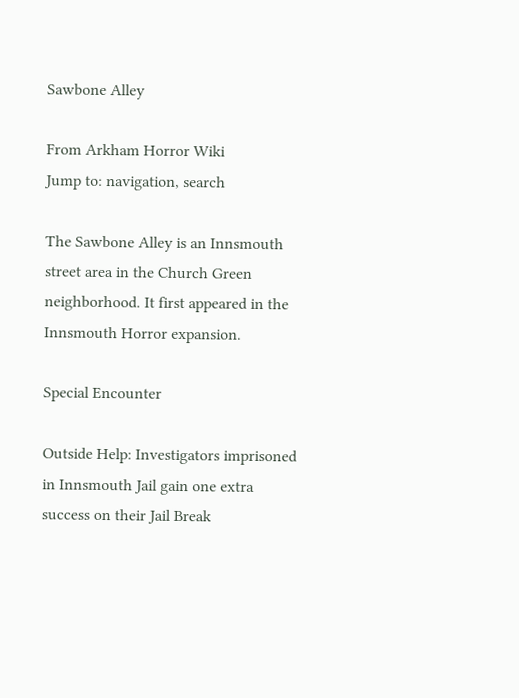Sawbone Alley

From Arkham Horror Wiki
Jump to: navigation, search

The Sawbone Alley is an Innsmouth street area in the Church Green neighborhood. It first appeared in the Innsmouth Horror expansion.

Special Encounter

Outside Help: Investigators imprisoned in Innsmouth Jail gain one extra success on their Jail Break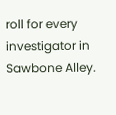roll for every investigator in Sawbone Alley.